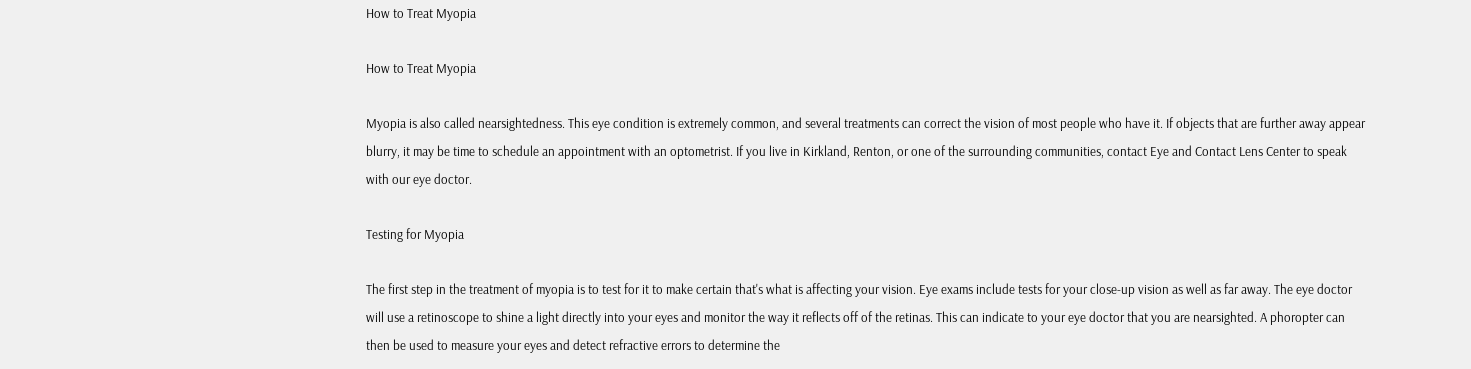How to Treat Myopia

How to Treat Myopia

Myopia is also called nearsightedness. This eye condition is extremely common, and several treatments can correct the vision of most people who have it. If objects that are further away appear blurry, it may be time to schedule an appointment with an optometrist. If you live in Kirkland, Renton, or one of the surrounding communities, contact Eye and Contact Lens Center to speak with our eye doctor.

Testing for Myopia

The first step in the treatment of myopia is to test for it to make certain that's what is affecting your vision. Eye exams include tests for your close-up vision as well as far away. The eye doctor will use a retinoscope to shine a light directly into your eyes and monitor the way it reflects off of the retinas. This can indicate to your eye doctor that you are nearsighted. A phoropter can then be used to measure your eyes and detect refractive errors to determine the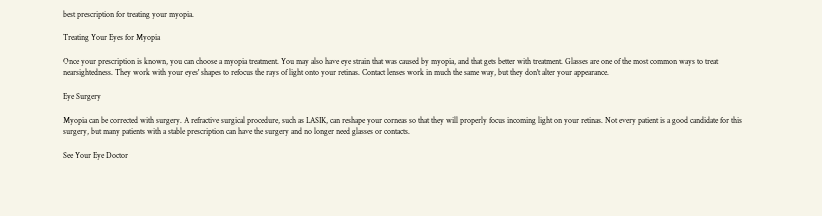best prescription for treating your myopia.

Treating Your Eyes for Myopia

Once your prescription is known, you can choose a myopia treatment. You may also have eye strain that was caused by myopia, and that gets better with treatment. Glasses are one of the most common ways to treat nearsightedness. They work with your eyes' shapes to refocus the rays of light onto your retinas. Contact lenses work in much the same way, but they don't alter your appearance.

Eye Surgery

Myopia can be corrected with surgery. A refractive surgical procedure, such as LASIK, can reshape your corneas so that they will properly focus incoming light on your retinas. Not every patient is a good candidate for this surgery, but many patients with a stable prescription can have the surgery and no longer need glasses or contacts.

See Your Eye Doctor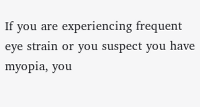If you are experiencing frequent eye strain or you suspect you have myopia, you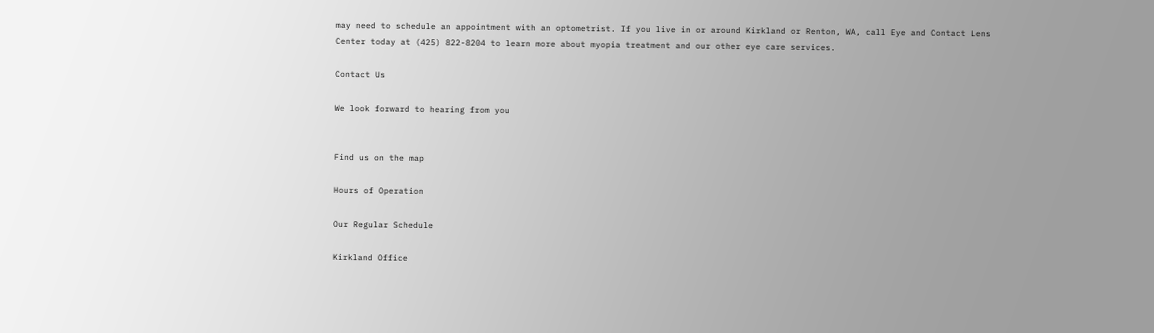may need to schedule an appointment with an optometrist. If you live in or around Kirkland or Renton, WA, call Eye and Contact Lens Center today at (425) 822-8204 to learn more about myopia treatment and our other eye care services.

Contact Us

We look forward to hearing from you


Find us on the map

Hours of Operation

Our Regular Schedule

Kirkland Office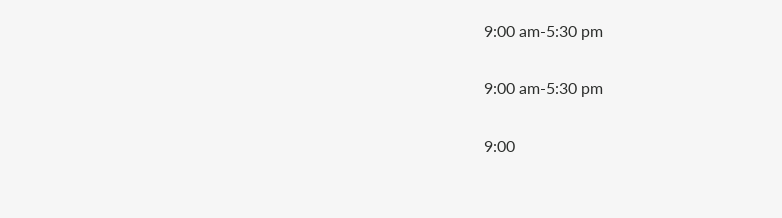9:00 am-5:30 pm


9:00 am-5:30 pm


9:00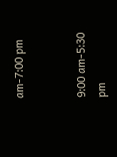am-7:00 pm


9:00 am-5:30 pm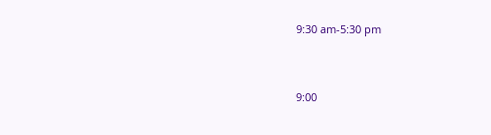9:30 am-5:30 pm


9:00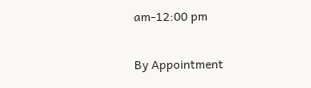am-12:00 pm

By Appointment